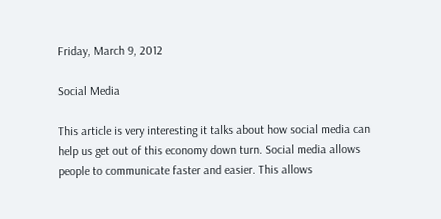Friday, March 9, 2012

Social Media

This article is very interesting it talks about how social media can help us get out of this economy down turn. Social media allows people to communicate faster and easier. This allows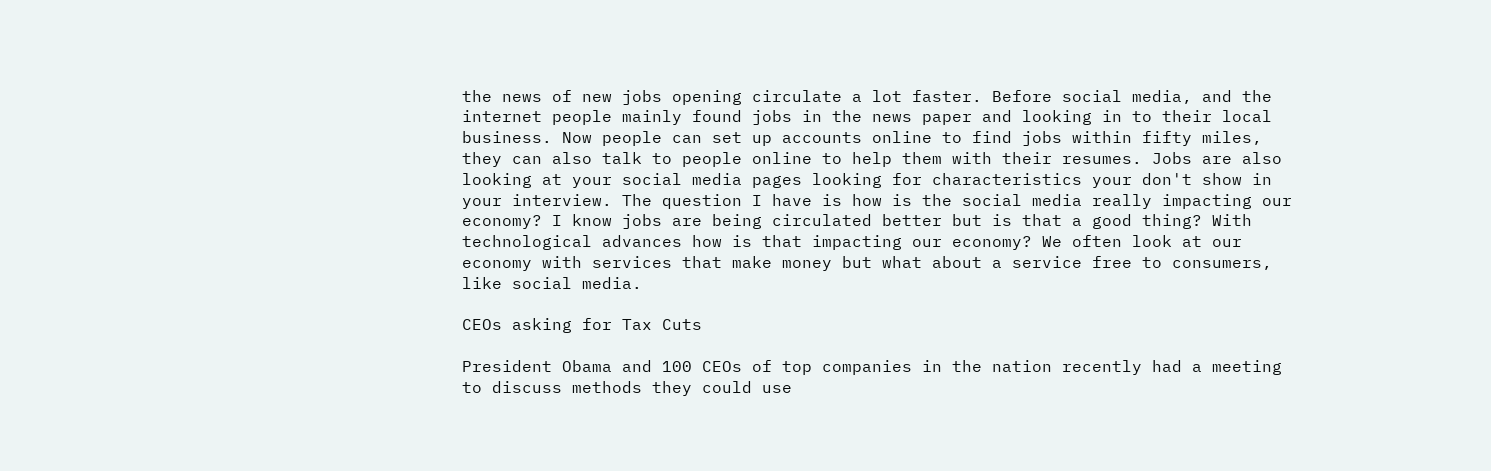the news of new jobs opening circulate a lot faster. Before social media, and the internet people mainly found jobs in the news paper and looking in to their local business. Now people can set up accounts online to find jobs within fifty miles, they can also talk to people online to help them with their resumes. Jobs are also looking at your social media pages looking for characteristics your don't show in your interview. The question I have is how is the social media really impacting our economy? I know jobs are being circulated better but is that a good thing? With technological advances how is that impacting our economy? We often look at our economy with services that make money but what about a service free to consumers, like social media.

CEOs asking for Tax Cuts

President Obama and 100 CEOs of top companies in the nation recently had a meeting to discuss methods they could use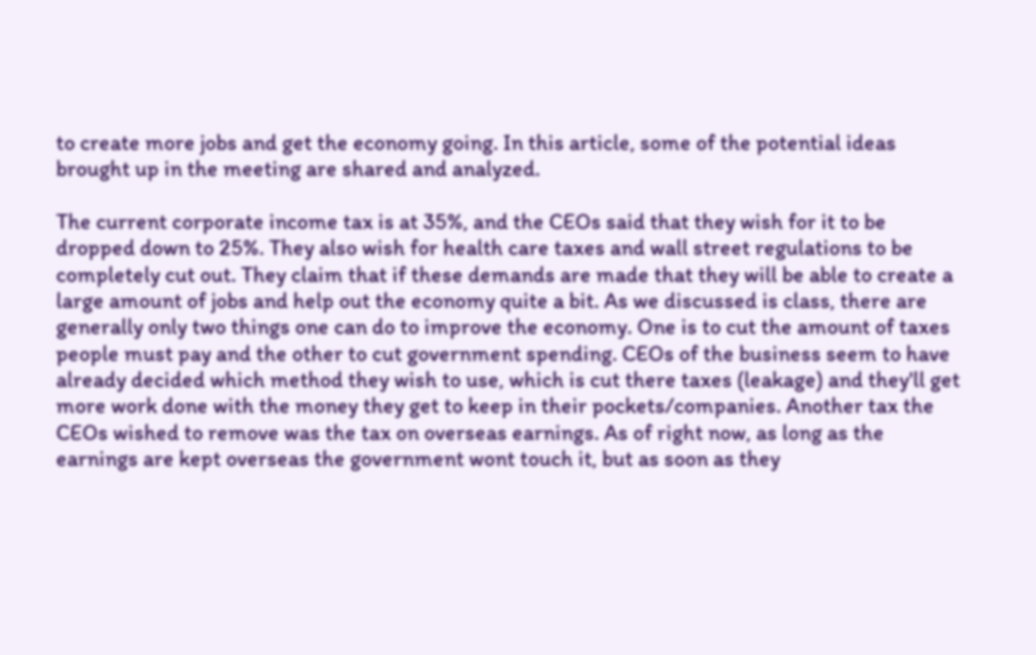to create more jobs and get the economy going. In this article, some of the potential ideas brought up in the meeting are shared and analyzed.

The current corporate income tax is at 35%, and the CEOs said that they wish for it to be dropped down to 25%. They also wish for health care taxes and wall street regulations to be completely cut out. They claim that if these demands are made that they will be able to create a large amount of jobs and help out the economy quite a bit. As we discussed is class, there are generally only two things one can do to improve the economy. One is to cut the amount of taxes people must pay and the other to cut government spending. CEOs of the business seem to have already decided which method they wish to use, which is cut there taxes (leakage) and they'll get more work done with the money they get to keep in their pockets/companies. Another tax the CEOs wished to remove was the tax on overseas earnings. As of right now, as long as the earnings are kept overseas the government wont touch it, but as soon as they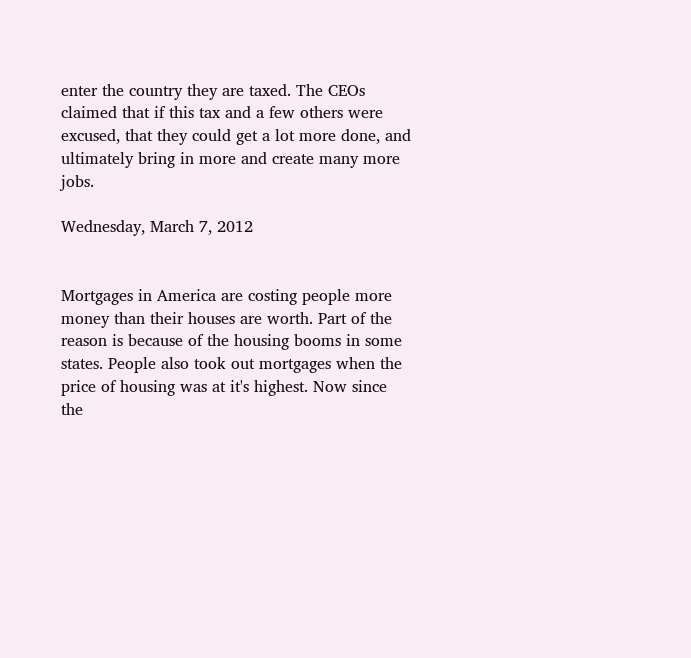enter the country they are taxed. The CEOs claimed that if this tax and a few others were excused, that they could get a lot more done, and ultimately bring in more and create many more jobs.

Wednesday, March 7, 2012


Mortgages in America are costing people more money than their houses are worth. Part of the reason is because of the housing booms in some states. People also took out mortgages when the price of housing was at it's highest. Now since the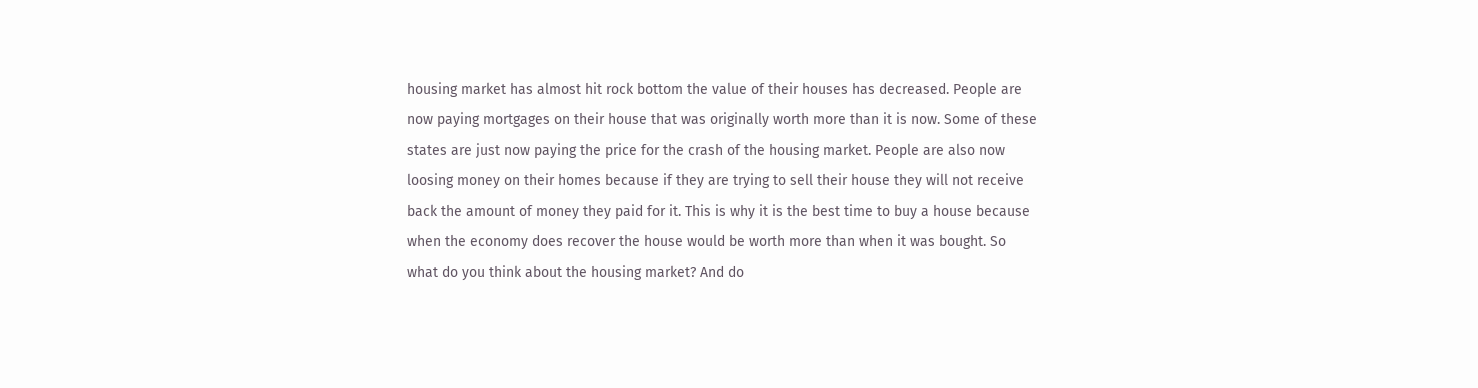housing market has almost hit rock bottom the value of their houses has decreased. People are now paying mortgages on their house that was originally worth more than it is now. Some of these states are just now paying the price for the crash of the housing market. People are also now loosing money on their homes because if they are trying to sell their house they will not receive back the amount of money they paid for it. This is why it is the best time to buy a house because when the economy does recover the house would be worth more than when it was bought. So what do you think about the housing market? And do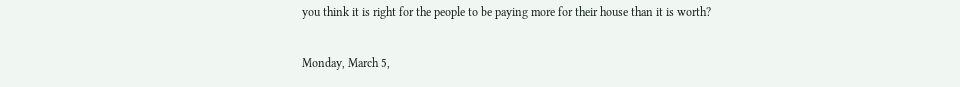you think it is right for the people to be paying more for their house than it is worth?

Monday, March 5,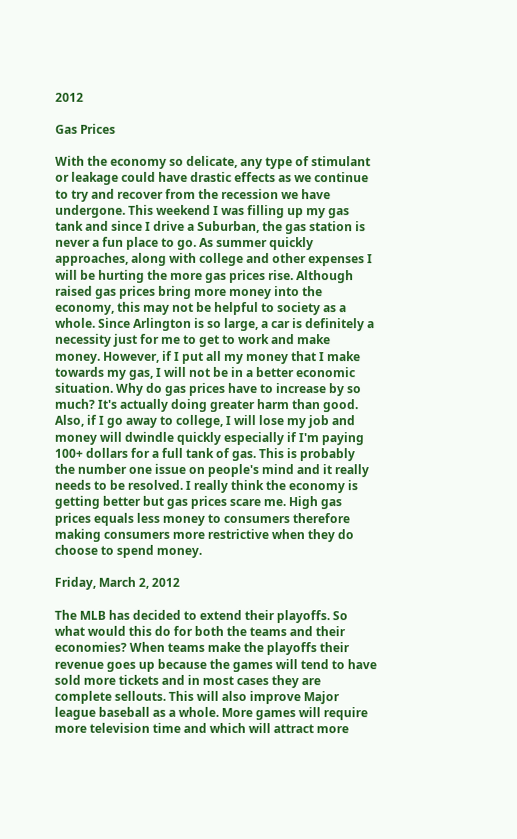2012

Gas Prices

With the economy so delicate, any type of stimulant or leakage could have drastic effects as we continue to try and recover from the recession we have undergone. This weekend I was filling up my gas tank and since I drive a Suburban, the gas station is never a fun place to go. As summer quickly approaches, along with college and other expenses I will be hurting the more gas prices rise. Although raised gas prices bring more money into the economy, this may not be helpful to society as a whole. Since Arlington is so large, a car is definitely a necessity just for me to get to work and make money. However, if I put all my money that I make towards my gas, I will not be in a better economic situation. Why do gas prices have to increase by so much? It's actually doing greater harm than good. Also, if I go away to college, I will lose my job and money will dwindle quickly especially if I'm paying 100+ dollars for a full tank of gas. This is probably the number one issue on people's mind and it really needs to be resolved. I really think the economy is getting better but gas prices scare me. High gas prices equals less money to consumers therefore making consumers more restrictive when they do choose to spend money.

Friday, March 2, 2012

The MLB has decided to extend their playoffs. So what would this do for both the teams and their economies? When teams make the playoffs their revenue goes up because the games will tend to have sold more tickets and in most cases they are complete sellouts. This will also improve Major league baseball as a whole. More games will require more television time and which will attract more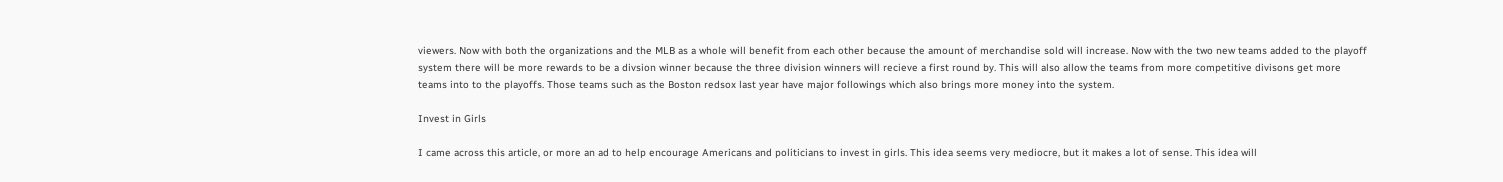viewers. Now with both the organizations and the MLB as a whole will benefit from each other because the amount of merchandise sold will increase. Now with the two new teams added to the playoff system there will be more rewards to be a divsion winner because the three division winners will recieve a first round by. This will also allow the teams from more competitive divisons get more teams into to the playoffs. Those teams such as the Boston redsox last year have major followings which also brings more money into the system.

Invest in Girls

I came across this article, or more an ad to help encourage Americans and politicians to invest in girls. This idea seems very mediocre, but it makes a lot of sense. This idea will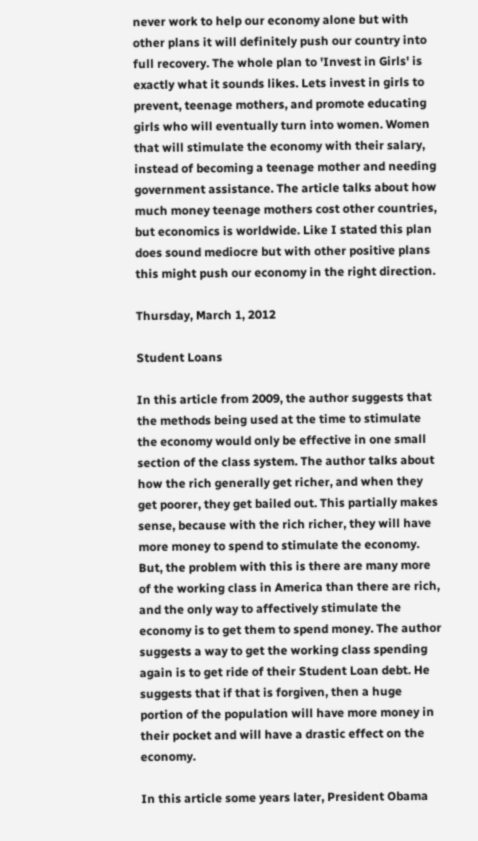never work to help our economy alone but with other plans it will definitely push our country into full recovery. The whole plan to 'Invest in Girls' is exactly what it sounds likes. Lets invest in girls to prevent, teenage mothers, and promote educating girls who will eventually turn into women. Women that will stimulate the economy with their salary, instead of becoming a teenage mother and needing government assistance. The article talks about how much money teenage mothers cost other countries, but economics is worldwide. Like I stated this plan does sound mediocre but with other positive plans this might push our economy in the right direction.

Thursday, March 1, 2012

Student Loans

In this article from 2009, the author suggests that the methods being used at the time to stimulate the economy would only be effective in one small section of the class system. The author talks about how the rich generally get richer, and when they get poorer, they get bailed out. This partially makes sense, because with the rich richer, they will have more money to spend to stimulate the economy. But, the problem with this is there are many more of the working class in America than there are rich, and the only way to affectively stimulate the economy is to get them to spend money. The author suggests a way to get the working class spending again is to get ride of their Student Loan debt. He suggests that if that is forgiven, then a huge portion of the population will have more money in their pocket and will have a drastic effect on the economy.

In this article some years later, President Obama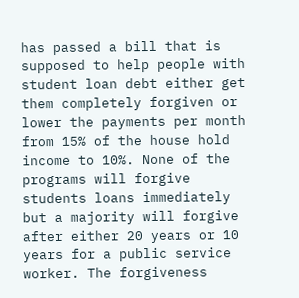has passed a bill that is supposed to help people with student loan debt either get them completely forgiven or lower the payments per month from 15% of the house hold income to 10%. None of the programs will forgive students loans immediately but a majority will forgive after either 20 years or 10 years for a public service worker. The forgiveness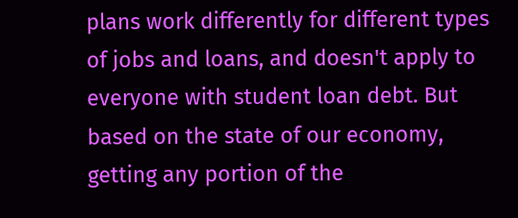plans work differently for different types of jobs and loans, and doesn't apply to everyone with student loan debt. But based on the state of our economy, getting any portion of the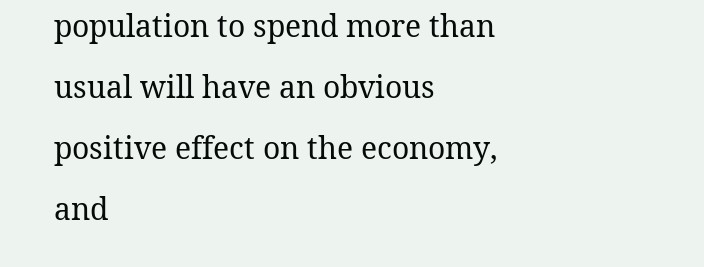population to spend more than usual will have an obvious positive effect on the economy, and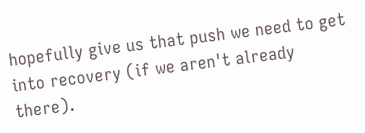hopefully give us that push we need to get into recovery (if we aren't already there).